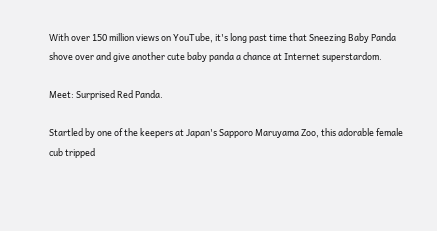With over 150 million views on YouTube, it's long past time that Sneezing Baby Panda shove over and give another cute baby panda a chance at Internet superstardom.

Meet: Surprised Red Panda.

Startled by one of the keepers at Japan's Sapporo Maruyama Zoo, this adorable female cub tripped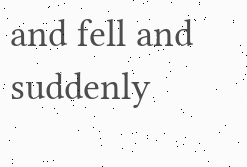and fell and suddenly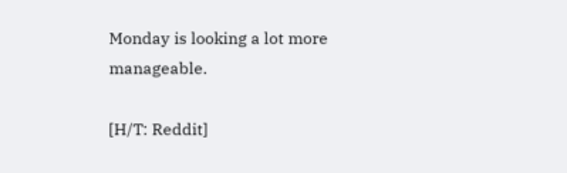Monday is looking a lot more manageable.

[H/T: Reddit]